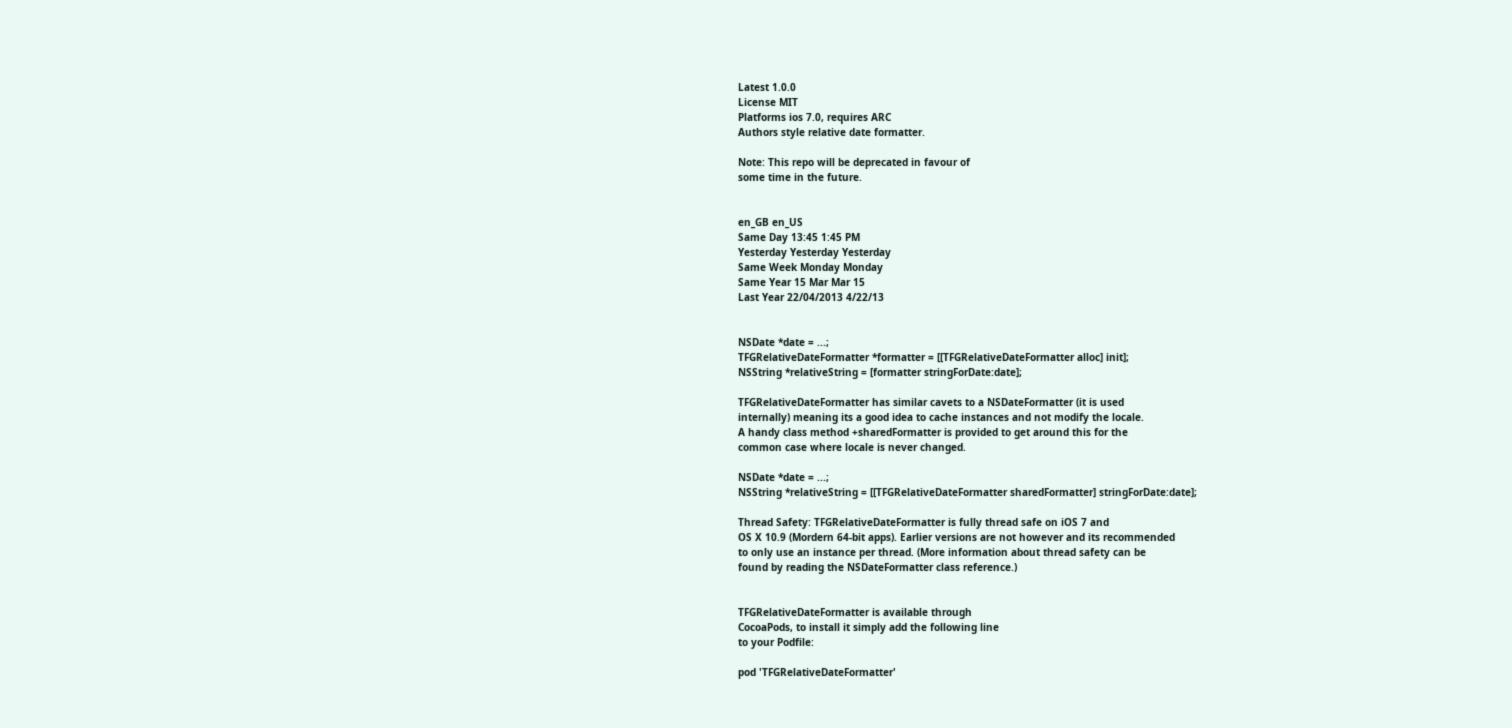Latest 1.0.0
License MIT
Platforms ios 7.0, requires ARC
Authors style relative date formatter.

Note: This repo will be deprecated in favour of
some time in the future.


en_GB en_US
Same Day 13:45 1:45 PM
Yesterday Yesterday Yesterday
Same Week Monday Monday
Same Year 15 Mar Mar 15
Last Year 22/04/2013 4/22/13


NSDate *date = ...;
TFGRelativeDateFormatter *formatter = [[TFGRelativeDateFormatter alloc] init];
NSString *relativeString = [formatter stringForDate:date];

TFGRelativeDateFormatter has similar cavets to a NSDateFormatter (it is used
internally) meaning its a good idea to cache instances and not modify the locale.
A handy class method +sharedFormatter is provided to get around this for the
common case where locale is never changed.

NSDate *date = ...;
NSString *relativeString = [[TFGRelativeDateFormatter sharedFormatter] stringForDate:date];

Thread Safety: TFGRelativeDateFormatter is fully thread safe on iOS 7 and
OS X 10.9 (Mordern 64-bit apps). Earlier versions are not however and its recommended
to only use an instance per thread. (More information about thread safety can be
found by reading the NSDateFormatter class reference.)


TFGRelativeDateFormatter is available through
CocoaPods, to install it simply add the following line
to your Podfile:

pod 'TFGRelativeDateFormatter'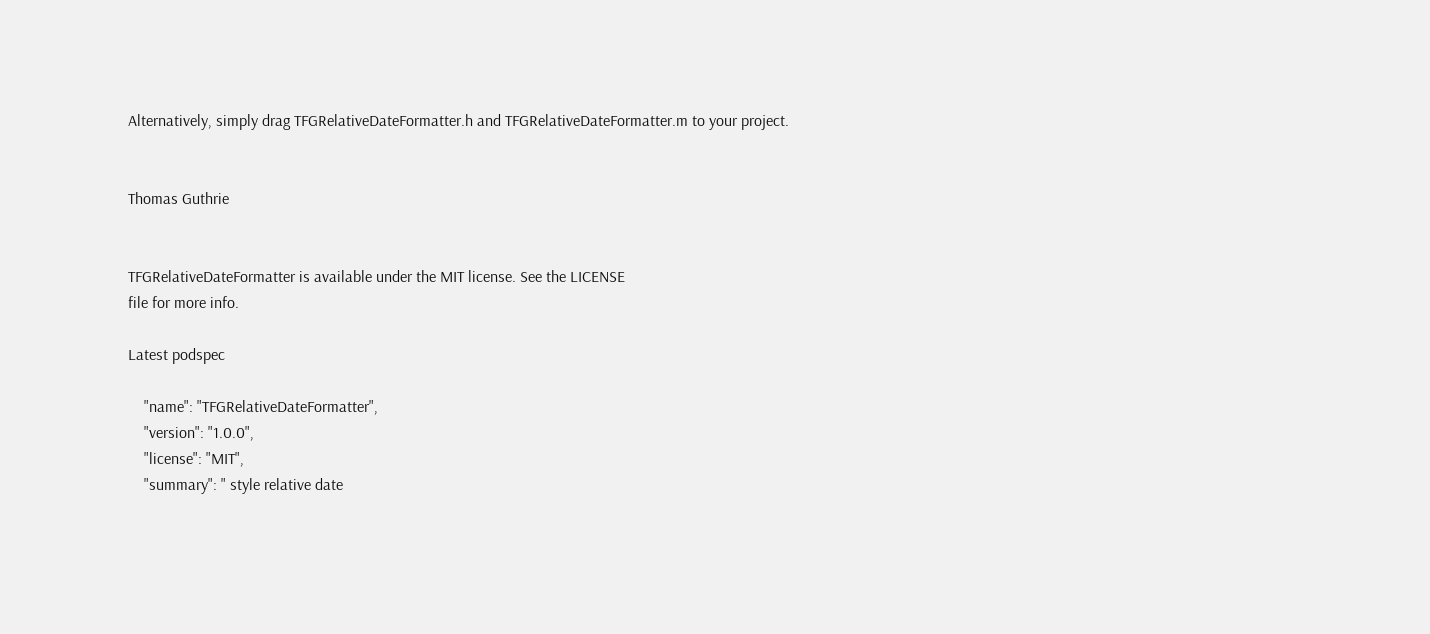Alternatively, simply drag TFGRelativeDateFormatter.h and TFGRelativeDateFormatter.m to your project.


Thomas Guthrie


TFGRelativeDateFormatter is available under the MIT license. See the LICENSE
file for more info.

Latest podspec

    "name": "TFGRelativeDateFormatter",
    "version": "1.0.0",
    "license": "MIT",
    "summary": " style relative date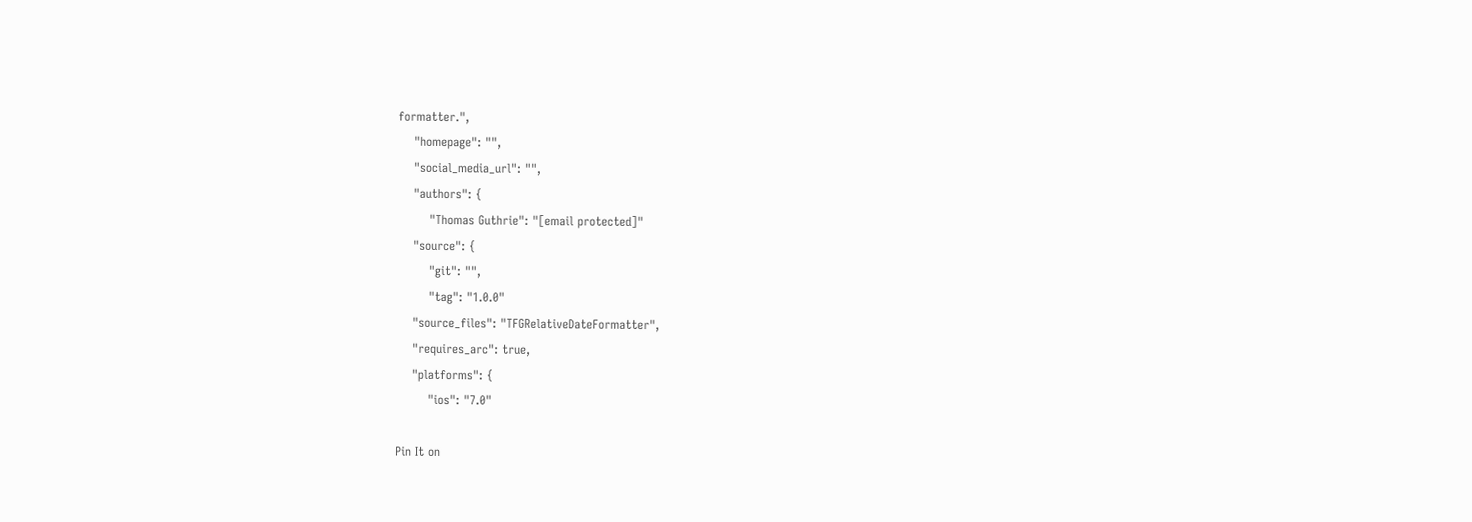formatter.",
    "homepage": "",
    "social_media_url": "",
    "authors": {
        "Thomas Guthrie": "[email protected]"
    "source": {
        "git": "",
        "tag": "1.0.0"
    "source_files": "TFGRelativeDateFormatter",
    "requires_arc": true,
    "platforms": {
        "ios": "7.0"

Pin It on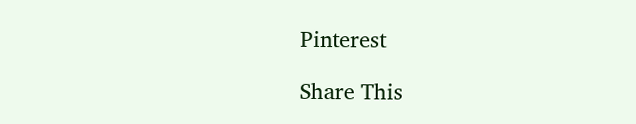Pinterest

Share This